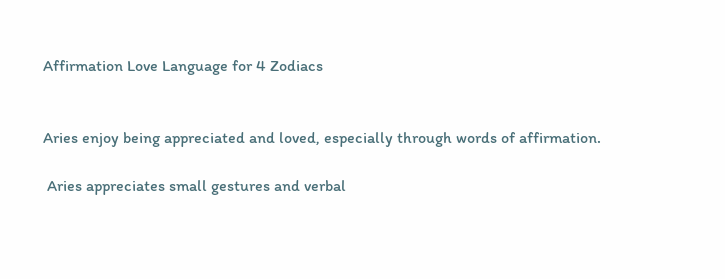Affirmation Love Language for 4 Zodiacs


Aries enjoy being appreciated and loved, especially through words of affirmation.

 Aries appreciates small gestures and verbal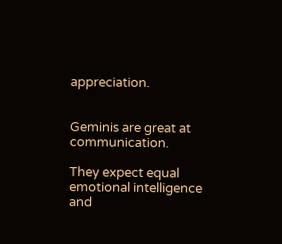appreciation.


Geminis are great at communication.

They expect equal emotional intelligence and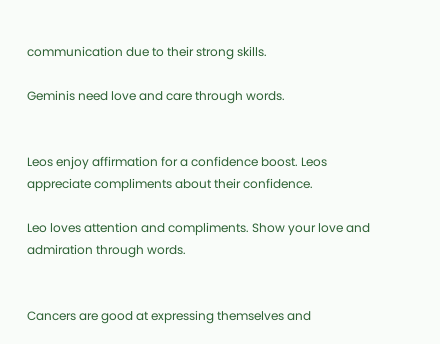communication due to their strong skills.

Geminis need love and care through words.


Leos enjoy affirmation for a confidence boost. Leos appreciate compliments about their confidence.

Leo loves attention and compliments. Show your love and admiration through words.


Cancers are good at expressing themselves and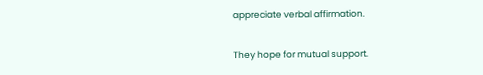appreciate verbal affirmation.

They hope for mutual support.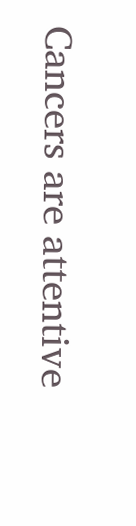Cancers are attentive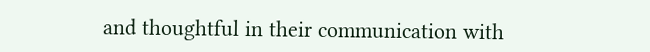and thoughtful in their communication with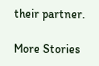their partner.

More Stories